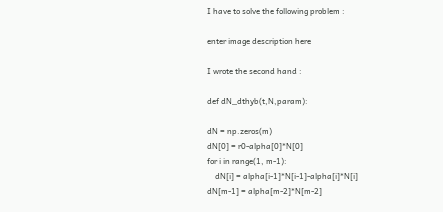I have to solve the following problem :

enter image description here

I wrote the second hand :

def dN_dthyb(t,N,param):

dN = np.zeros(m)
dN[0] = r0-alpha[0]*N[0]
for i in range(1, m-1):
    dN[i] = alpha[i-1]*N[i-1]-alpha[i]*N[i]
dN[m-1] = alpha[m-2]*N[m-2]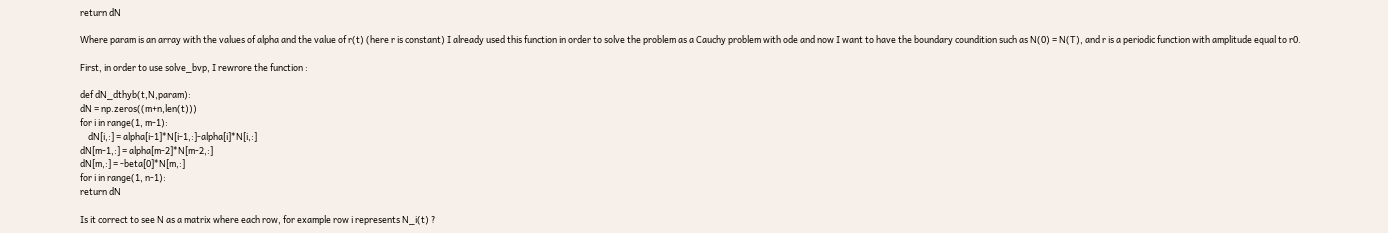return dN

Where param is an array with the values of alpha and the value of r(t) (here r is constant) I already used this function in order to solve the problem as a Cauchy problem with ode and now I want to have the boundary coundition such as N(0) = N(T), and r is a periodic function with amplitude equal to r0.

First, in order to use solve_bvp, I rewrore the function :

def dN_dthyb(t,N,param):
dN = np.zeros((m+n,len(t)))
for i in range(1, m-1):
    dN[i,:] = alpha[i-1]*N[i-1,:]-alpha[i]*N[i,:]
dN[m-1,:] = alpha[m-2]*N[m-2,:]
dN[m,:] = -beta[0]*N[m,:]
for i in range(1, n-1):
return dN

Is it correct to see N as a matrix where each row, for example row i represents N_i(t) ?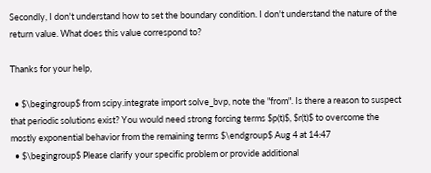Secondly, I don't understand how to set the boundary condition. I don't understand the nature of the return value. What does this value correspond to?

Thanks for your help,

  • $\begingroup$ from scipy.integrate import solve_bvp, note the "from". Is there a reason to suspect that periodic solutions exist? You would need strong forcing terms $p(t)$, $r(t)$ to overcome the mostly exponential behavior from the remaining terms $\endgroup$ Aug 4 at 14:47
  • $\begingroup$ Please clarify your specific problem or provide additional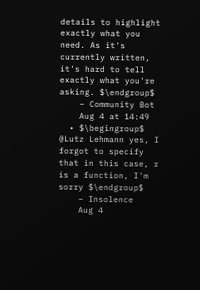details to highlight exactly what you need. As it's currently written, it's hard to tell exactly what you're asking. $\endgroup$
    – Community Bot
    Aug 4 at 14:49
  • $\begingroup$ @Lutz Lehmann yes, I forgot to specify that in this case, r is a function, I'm sorry $\endgroup$
    – Insolence
    Aug 4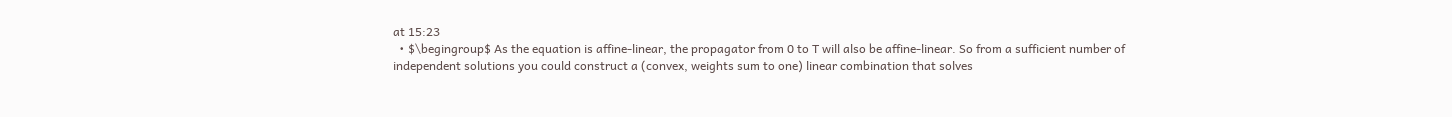at 15:23
  • $\begingroup$ As the equation is affine-linear, the propagator from 0 to T will also be affine-linear. So from a sufficient number of independent solutions you could construct a (convex, weights sum to one) linear combination that solves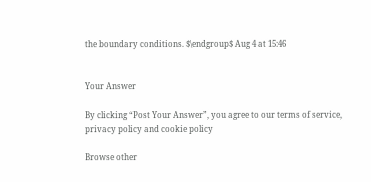the boundary conditions. $\endgroup$ Aug 4 at 15:46


Your Answer

By clicking “Post Your Answer”, you agree to our terms of service, privacy policy and cookie policy

Browse other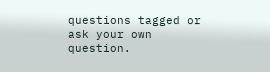questions tagged or ask your own question.